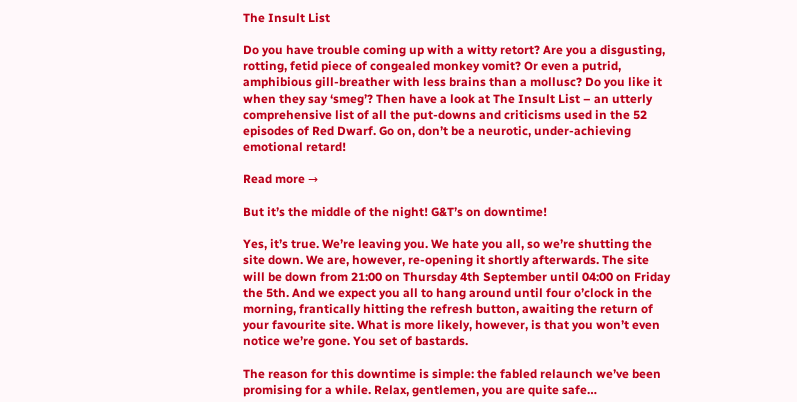The Insult List

Do you have trouble coming up with a witty retort? Are you a disgusting, rotting, fetid piece of congealed monkey vomit? Or even a putrid, amphibious gill-breather with less brains than a mollusc? Do you like it when they say ‘smeg’? Then have a look at The Insult List – an utterly comprehensive list of all the put-downs and criticisms used in the 52 episodes of Red Dwarf. Go on, don’t be a neurotic, under-achieving emotional retard!

Read more →

But it’s the middle of the night! G&T’s on downtime!

Yes, it’s true. We’re leaving you. We hate you all, so we’re shutting the site down. We are, however, re-opening it shortly afterwards. The site will be down from 21:00 on Thursday 4th September until 04:00 on Friday the 5th. And we expect you all to hang around until four o’clock in the morning, frantically hitting the refresh button, awaiting the return of your favourite site. What is more likely, however, is that you won’t even notice we’re gone. You set of bastards.

The reason for this downtime is simple: the fabled relaunch we’ve been promising for a while. Relax, gentlemen, you are quite safe…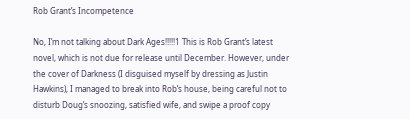Rob Grant’s Incompetence

No, I’m not talking about Dark Ages!!!!!1 This is Rob Grant’s latest novel, which is not due for release until December. However, under the cover of Darkness (I disguised myself by dressing as Justin Hawkins), I managed to break into Rob’s house, being careful not to disturb Doug’s snoozing, satisfied wife, and swipe a proof copy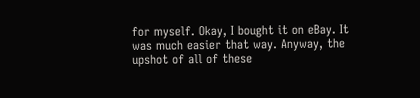for myself. Okay, I bought it on eBay. It was much easier that way. Anyway, the upshot of all of these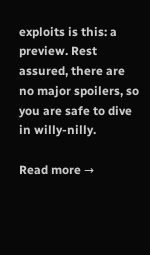exploits is this: a preview. Rest assured, there are no major spoilers, so you are safe to dive in willy-nilly.

Read more →